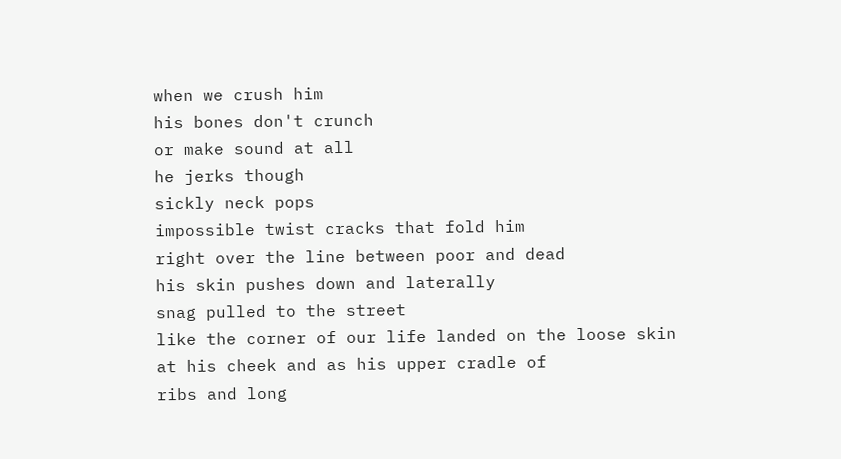when we crush him
his bones don't crunch
or make sound at all
he jerks though
sickly neck pops
impossible twist cracks that fold him
right over the line between poor and dead
his skin pushes down and laterally
snag pulled to the street
like the corner of our life landed on the loose skin
at his cheek and as his upper cradle of
ribs and long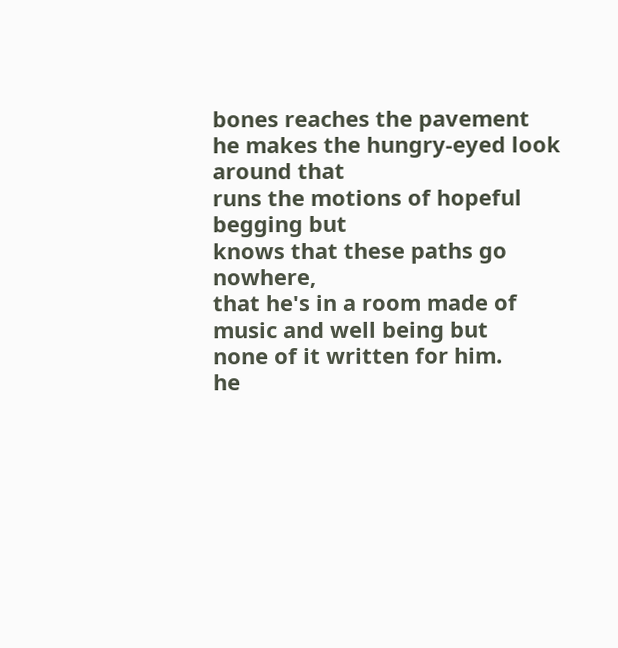bones reaches the pavement
he makes the hungry-eyed look around that
runs the motions of hopeful begging but
knows that these paths go nowhere,
that he's in a room made of
music and well being but
none of it written for him.
he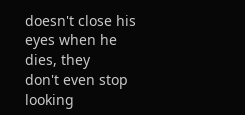doesn't close his eyes when he dies, they
don't even stop looking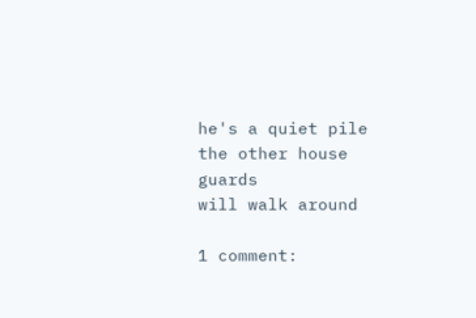he's a quiet pile
the other house guards
will walk around

1 comment: